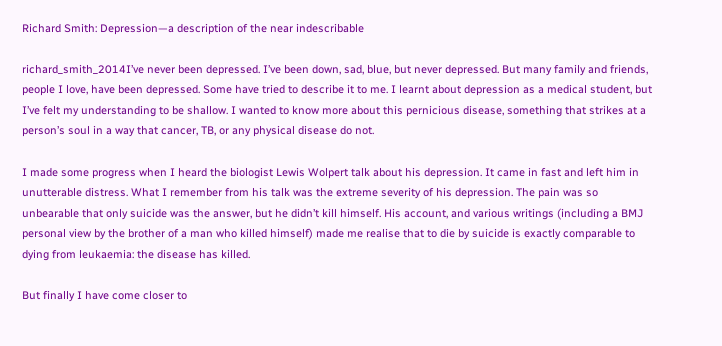Richard Smith: Depression—a description of the near indescribable

richard_smith_2014I’ve never been depressed. I’ve been down, sad, blue, but never depressed. But many family and friends, people I love, have been depressed. Some have tried to describe it to me. I learnt about depression as a medical student, but I’ve felt my understanding to be shallow. I wanted to know more about this pernicious disease, something that strikes at a person’s soul in a way that cancer, TB, or any physical disease do not.

I made some progress when I heard the biologist Lewis Wolpert talk about his depression. It came in fast and left him in unutterable distress. What I remember from his talk was the extreme severity of his depression. The pain was so unbearable that only suicide was the answer, but he didn’t kill himself. His account, and various writings (including a BMJ personal view by the brother of a man who killed himself) made me realise that to die by suicide is exactly comparable to dying from leukaemia: the disease has killed.

But finally I have come closer to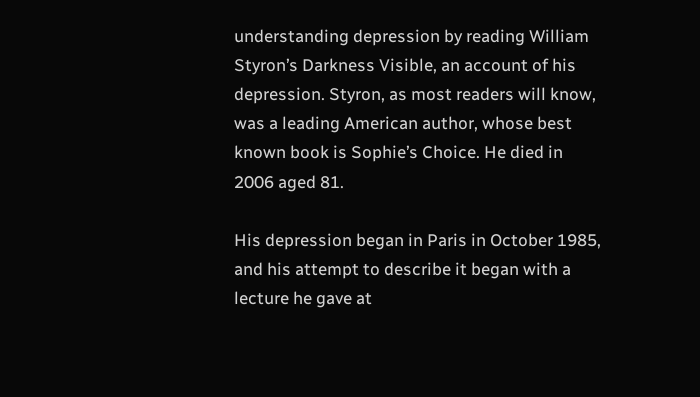understanding depression by reading William Styron’s Darkness Visible, an account of his depression. Styron, as most readers will know, was a leading American author, whose best known book is Sophie’s Choice. He died in 2006 aged 81.

His depression began in Paris in October 1985, and his attempt to describe it began with a lecture he gave at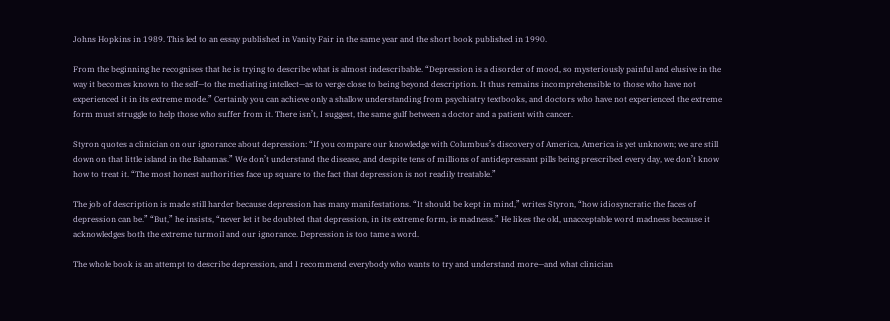Johns Hopkins in 1989. This led to an essay published in Vanity Fair in the same year and the short book published in 1990.

From the beginning he recognises that he is trying to describe what is almost indescribable. “Depression is a disorder of mood, so mysteriously painful and elusive in the way it becomes known to the self—to the mediating intellect—as to verge close to being beyond description. It thus remains incomprehensible to those who have not experienced it in its extreme mode.” Certainly you can achieve only a shallow understanding from psychiatry textbooks, and doctors who have not experienced the extreme form must struggle to help those who suffer from it. There isn’t, I suggest, the same gulf between a doctor and a patient with cancer.

Styron quotes a clinician on our ignorance about depression: “If you compare our knowledge with Columbus’s discovery of America, America is yet unknown; we are still down on that little island in the Bahamas.” We don’t understand the disease, and despite tens of millions of antidepressant pills being prescribed every day, we don’t know how to treat it. “The most honest authorities face up square to the fact that depression is not readily treatable.”

The job of description is made still harder because depression has many manifestations. “It should be kept in mind,” writes Styron, “how idiosyncratic the faces of depression can be.” “But,” he insists, “never let it be doubted that depression, in its extreme form, is madness.” He likes the old, unacceptable word madness because it acknowledges both the extreme turmoil and our ignorance. Depression is too tame a word.

The whole book is an attempt to describe depression, and I recommend everybody who wants to try and understand more—and what clinician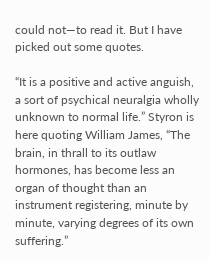could not—to read it. But I have picked out some quotes.

“It is a positive and active anguish, a sort of psychical neuralgia wholly unknown to normal life.” Styron is here quoting William James, “The brain, in thrall to its outlaw hormones, has become less an organ of thought than an instrument registering, minute by minute, varying degrees of its own suffering.”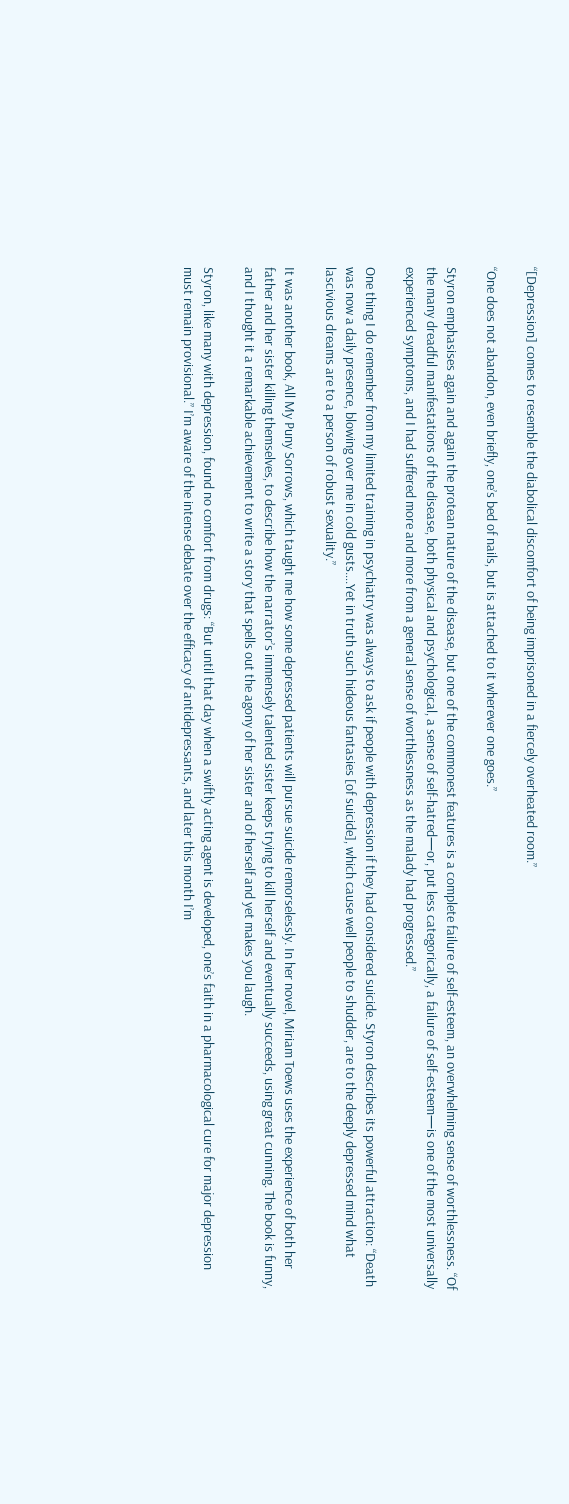“[Depression] comes to resemble the diabolical discomfort of being imprisoned in a fiercely overheated room.”

“One does not abandon, even briefly, one’s bed of nails, but is attached to it wherever one goes.”

Styron emphasises again and again the protean nature of the disease, but one of the commonest features is a complete failure of self-esteem, an overwhelming sense of worthlessness. “Of the many dreadful manifestations of the disease, both physical and psychological, a sense of self-hatred—or, put less categorically, a failure of self-esteem—is one of the most universally experienced symptoms, and I had suffered more and more from a general sense of worthlessness as the malady had progressed.”

One thing I do remember from my limited training in psychiatry was always to ask if people with depression if they had considered suicide. Styron describes its powerful attraction: “Death was now a daily presence, blowing over me in cold gusts….Yet in truth such hideous fantasies [of suicide], which cause well people to shudder, are to the deeply depressed mind what lascivious dreams are to a person of robust sexuality.”

It was another book, All My Puny Sorrows, which taught me how some depressed patients will pursue suicide remorselessly. In her novel, Miriam Toews uses the experience of both her father and her sister killing themselves, to describe how the narrator’s immensely talented sister keeps trying to kill herself and eventually succeeds, using great cunning. The book is funny, and I thought it a remarkable achievement to write a story that spells out the agony of her sister and of herself and yet makes you laugh.

Styron, like many with depression, found no comfort from drugs: “But until that day when a swiftly acting agent is developed, one’s faith in a pharmacological cure for major depression must remain provisional.” I’m aware of the intense debate over the efficacy of antidepressants, and later this month I’m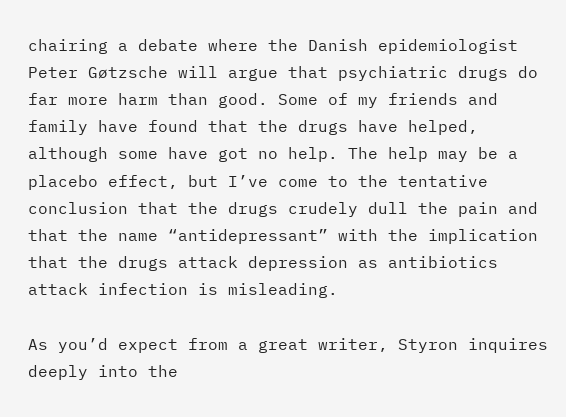chairing a debate where the Danish epidemiologist Peter Gøtzsche will argue that psychiatric drugs do far more harm than good. Some of my friends and family have found that the drugs have helped, although some have got no help. The help may be a placebo effect, but I’ve come to the tentative conclusion that the drugs crudely dull the pain and that the name “antidepressant” with the implication that the drugs attack depression as antibiotics attack infection is misleading.

As you’d expect from a great writer, Styron inquires deeply into the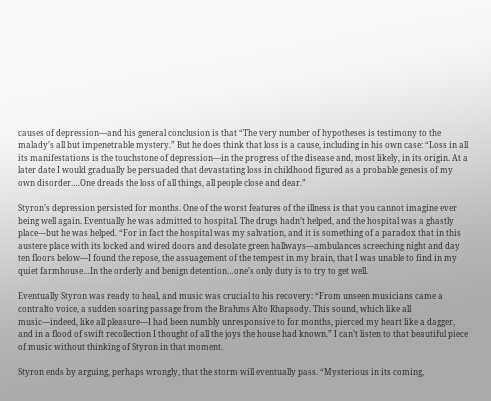causes of depression—and his general conclusion is that “The very number of hypotheses is testimony to the malady’s all but impenetrable mystery.” But he does think that loss is a cause, including in his own case: “Loss in all its manifestations is the touchstone of depression—in the progress of the disease and, most likely, in its origin. At a later date I would gradually be persuaded that devastating loss in childhood figured as a probable genesis of my own disorder….One dreads the loss of all things, all people close and dear.”

Styron’s depression persisted for months. One of the worst features of the illness is that you cannot imagine ever being well again. Eventually he was admitted to hospital. The drugs hadn’t helped, and the hospital was a ghastly place—but he was helped. “For in fact the hospital was my salvation, and it is something of a paradox that in this austere place with its locked and wired doors and desolate green hallways—ambulances screeching night and day ten floors below—I found the repose, the assuagement of the tempest in my brain, that I was unable to find in my quiet farmhouse…In the orderly and benign detention…one’s only duty is to try to get well.

Eventually Styron was ready to heal, and music was crucial to his recovery: “From unseen musicians came a contralto voice, a sudden soaring passage from the Brahms Alto Rhapsody. This sound, which like all music—indeed, like all pleasure—I had been numbly unresponsive to for months, pierced my heart like a dagger, and in a flood of swift recollection I thought of all the joys the house had known.” I can’t listen to that beautiful piece of music without thinking of Styron in that moment.

Styron ends by arguing, perhaps wrongly, that the storm will eventually pass. “Mysterious in its coming,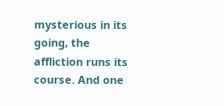mysterious in its going, the affliction runs its course. And one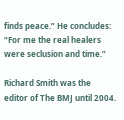finds peace.” He concludes: “For me the real healers were seclusion and time.”

Richard Smith was the editor of The BMJ until 2004.